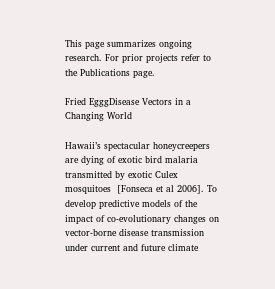This page summarizes ongoing research. For prior projects refer to the Publications page.

Fried EgggDisease Vectors in a Changing World

Hawaii’s spectacular honeycreepers are dying of exotic bird malaria transmitted by exotic Culex mosquitoes  [Fonseca et al 2006]. To develop predictive models of the impact of co-evolutionary changes on vector-borne disease transmission under current and future climate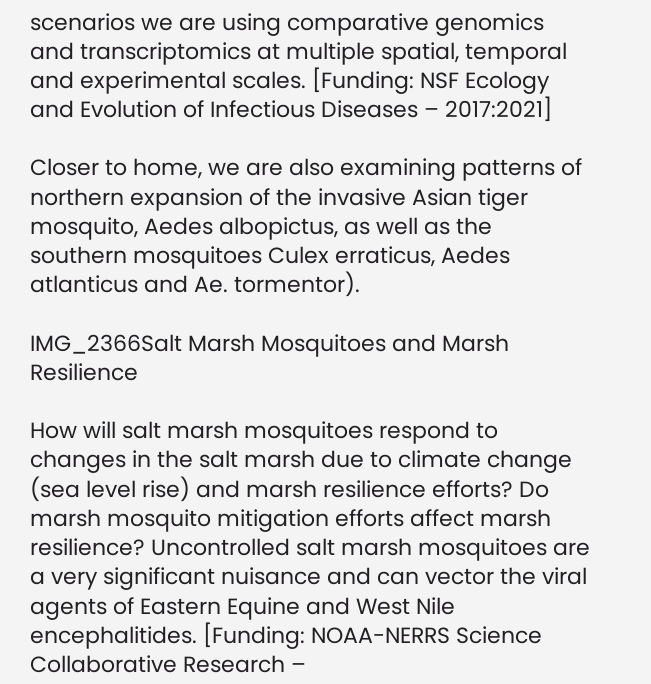scenarios we are using comparative genomics and transcriptomics at multiple spatial, temporal and experimental scales. [Funding: NSF Ecology and Evolution of Infectious Diseases – 2017:2021]

Closer to home, we are also examining patterns of northern expansion of the invasive Asian tiger mosquito, Aedes albopictus, as well as the southern mosquitoes Culex erraticus, Aedes atlanticus and Ae. tormentor).

IMG_2366Salt Marsh Mosquitoes and Marsh Resilience

How will salt marsh mosquitoes respond to changes in the salt marsh due to climate change (sea level rise) and marsh resilience efforts? Do marsh mosquito mitigation efforts affect marsh resilience? Uncontrolled salt marsh mosquitoes are a very significant nuisance and can vector the viral agents of Eastern Equine and West Nile encephalitides. [Funding: NOAA-NERRS Science Collaborative Research –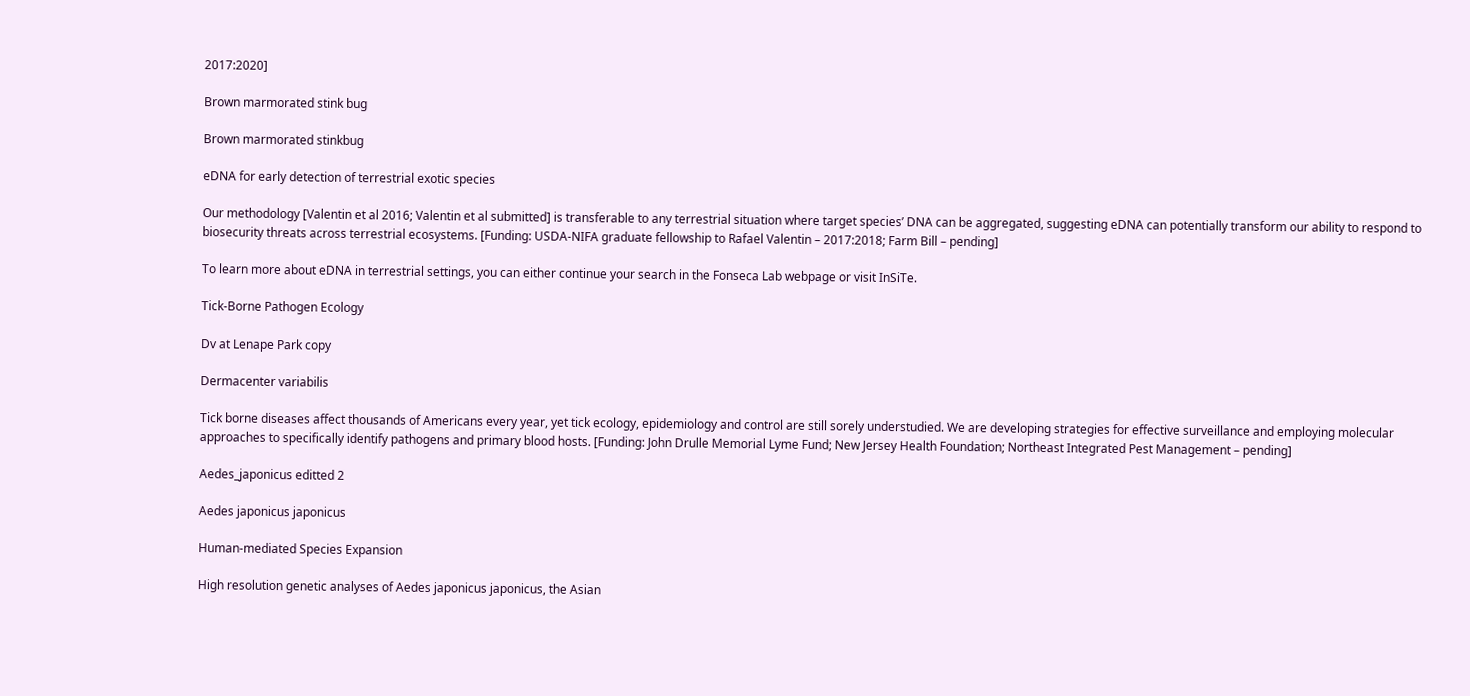2017:2020]

Brown marmorated stink bug

Brown marmorated stinkbug

eDNA for early detection of terrestrial exotic species

Our methodology [Valentin et al 2016; Valentin et al submitted] is transferable to any terrestrial situation where target species’ DNA can be aggregated, suggesting eDNA can potentially transform our ability to respond to biosecurity threats across terrestrial ecosystems. [Funding: USDA-NIFA graduate fellowship to Rafael Valentin – 2017:2018; Farm Bill – pending]

To learn more about eDNA in terrestrial settings, you can either continue your search in the Fonseca Lab webpage or visit InSiTe.

Tick-Borne Pathogen Ecology

Dv at Lenape Park copy

Dermacenter variabilis

Tick borne diseases affect thousands of Americans every year, yet tick ecology, epidemiology and control are still sorely understudied. We are developing strategies for effective surveillance and employing molecular approaches to specifically identify pathogens and primary blood hosts. [Funding: John Drulle Memorial Lyme Fund; New Jersey Health Foundation; Northeast Integrated Pest Management – pending]

Aedes_japonicus editted 2

Aedes japonicus japonicus

Human-mediated Species Expansion

High resolution genetic analyses of Aedes japonicus japonicus, the Asian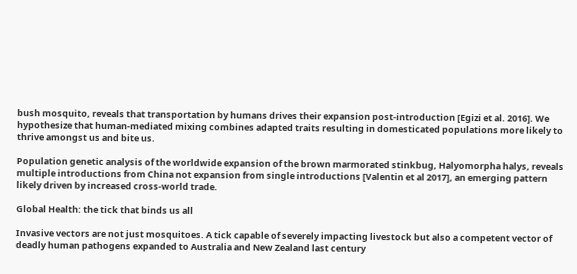bush mosquito, reveals that transportation by humans drives their expansion post-introduction [Egizi et al. 2016]. We hypothesize that human-mediated mixing combines adapted traits resulting in domesticated populations more likely to thrive amongst us and bite us.

Population genetic analysis of the worldwide expansion of the brown marmorated stinkbug, Halyomorpha halys, reveals multiple introductions from China not expansion from single introductions [Valentin et al 2017], an emerging pattern likely driven by increased cross-world trade.

Global Health: the tick that binds us all

Invasive vectors are not just mosquitoes. A tick capable of severely impacting livestock but also a competent vector of deadly human pathogens expanded to Australia and New Zealand last century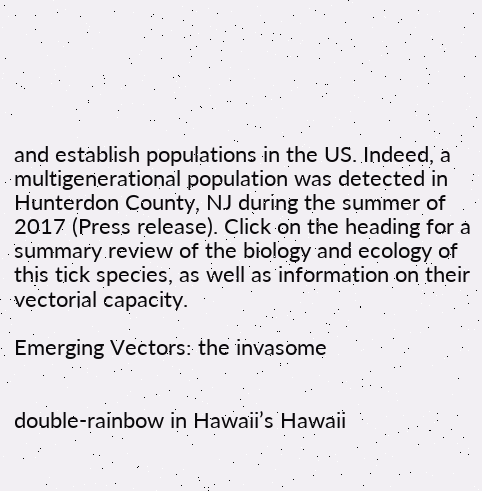and establish populations in the US. Indeed, a multigenerational population was detected in Hunterdon County, NJ during the summer of 2017 (Press release). Click on the heading for a summary review of the biology and ecology of this tick species, as well as information on their vectorial capacity.

Emerging Vectors: the invasome


double-rainbow in Hawaii’s Hawaii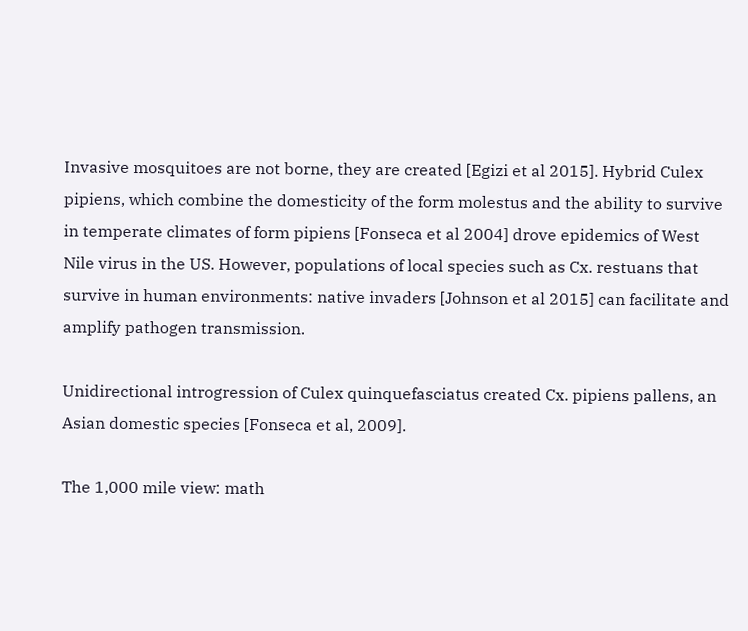Invasive mosquitoes are not borne, they are created [Egizi et al 2015]. Hybrid Culex pipiens, which combine the domesticity of the form molestus and the ability to survive in temperate climates of form pipiens [Fonseca et al 2004] drove epidemics of West Nile virus in the US. However, populations of local species such as Cx. restuans that survive in human environments: native invaders [Johnson et al 2015] can facilitate and amplify pathogen transmission.

Unidirectional introgression of Culex quinquefasciatus created Cx. pipiens pallens, an Asian domestic species [Fonseca et al, 2009].

The 1,000 mile view: math